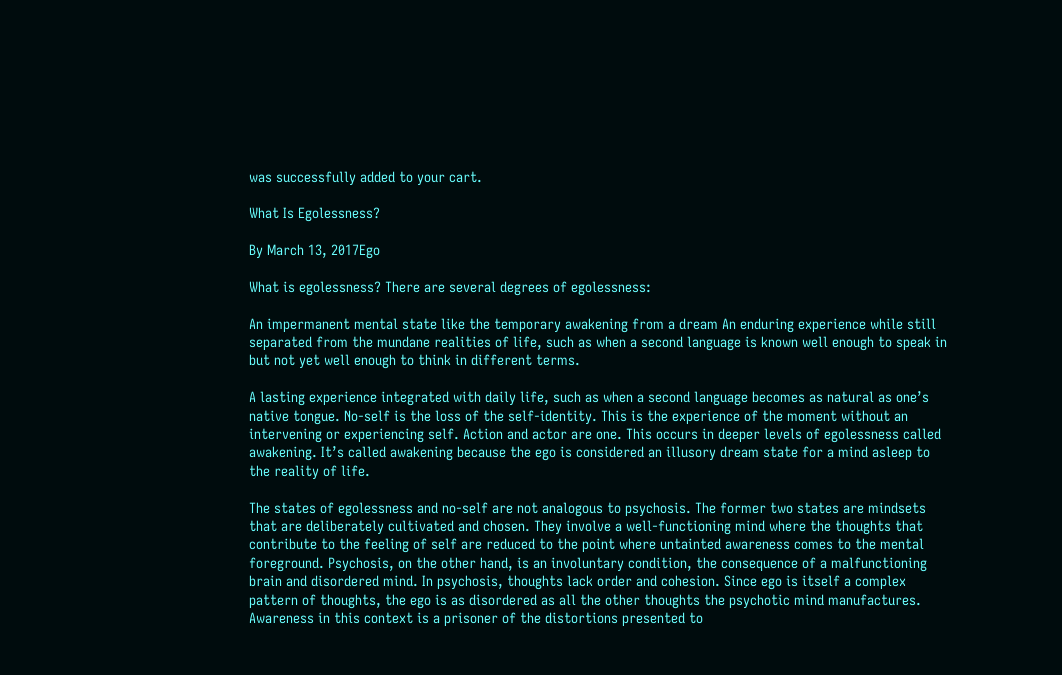was successfully added to your cart.

What Is Egolessness?

By March 13, 2017Ego

What is egolessness? There are several degrees of egolessness:

An impermanent mental state like the temporary awakening from a dream An enduring experience while still separated from the mundane realities of life, such as when a second language is known well enough to speak in but not yet well enough to think in different terms.

A lasting experience integrated with daily life, such as when a second language becomes as natural as one’s native tongue. No-self is the loss of the self-identity. This is the experience of the moment without an intervening or experiencing self. Action and actor are one. This occurs in deeper levels of egolessness called awakening. It’s called awakening because the ego is considered an illusory dream state for a mind asleep to the reality of life.

The states of egolessness and no-self are not analogous to psychosis. The former two states are mindsets that are deliberately cultivated and chosen. They involve a well-functioning mind where the thoughts that contribute to the feeling of self are reduced to the point where untainted awareness comes to the mental foreground. Psychosis, on the other hand, is an involuntary condition, the consequence of a malfunctioning brain and disordered mind. In psychosis, thoughts lack order and cohesion. Since ego is itself a complex pattern of thoughts, the ego is as disordered as all the other thoughts the psychotic mind manufactures. Awareness in this context is a prisoner of the distortions presented to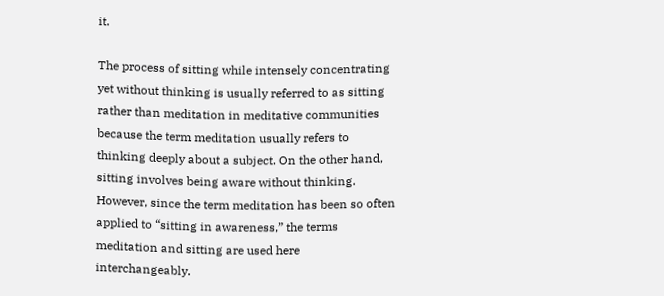it.

The process of sitting while intensely concentrating yet without thinking is usually referred to as sitting rather than meditation in meditative communities because the term meditation usually refers to thinking deeply about a subject. On the other hand, sitting involves being aware without thinking. However, since the term meditation has been so often applied to “sitting in awareness,” the terms meditation and sitting are used here interchangeably.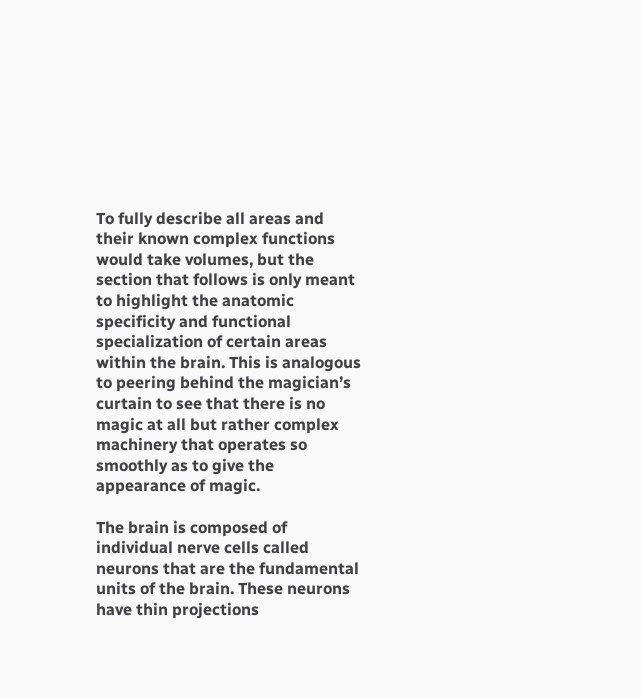To fully describe all areas and their known complex functions would take volumes, but the section that follows is only meant to highlight the anatomic specificity and functional specialization of certain areas within the brain. This is analogous to peering behind the magician’s curtain to see that there is no magic at all but rather complex machinery that operates so smoothly as to give the appearance of magic.

The brain is composed of individual nerve cells called neurons that are the fundamental units of the brain. These neurons have thin projections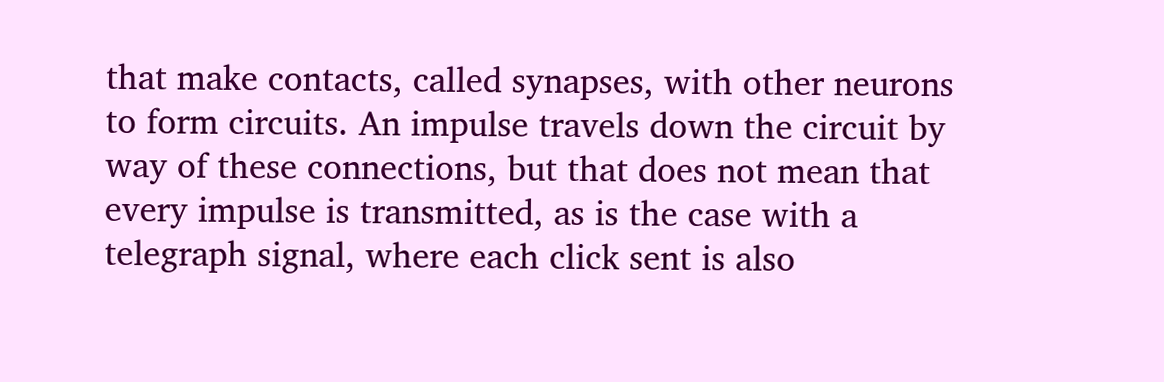that make contacts, called synapses, with other neurons to form circuits. An impulse travels down the circuit by way of these connections, but that does not mean that every impulse is transmitted, as is the case with a telegraph signal, where each click sent is also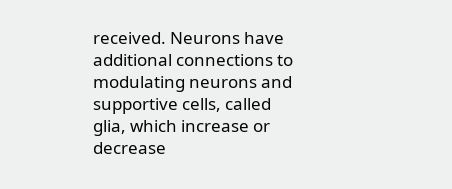received. Neurons have additional connections to modulating neurons and supportive cells, called glia, which increase or decrease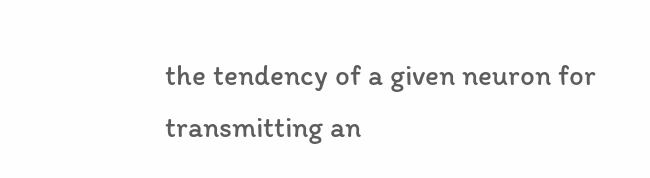the tendency of a given neuron for transmitting an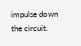impulse down the circuit.